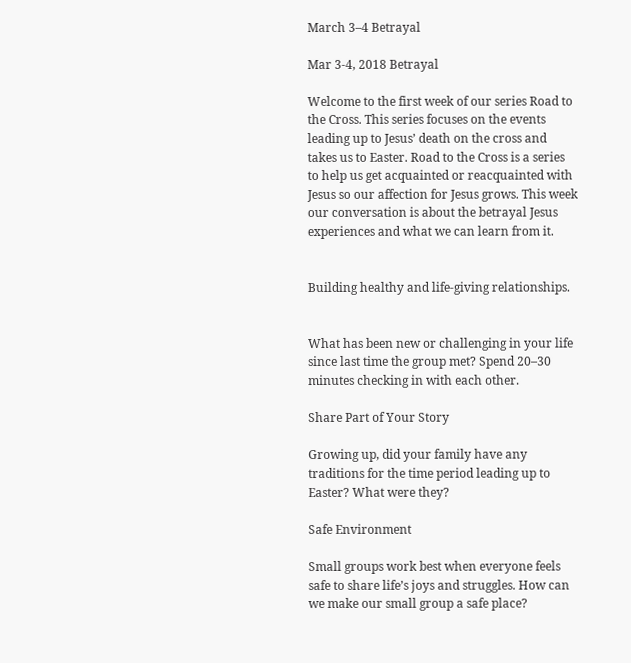March 3–4 Betrayal

Mar 3-4, 2018 Betrayal

Welcome to the first week of our series Road to the Cross. This series focuses on the events leading up to Jesus’ death on the cross and takes us to Easter. Road to the Cross is a series to help us get acquainted or reacquainted with Jesus so our affection for Jesus grows. This week our conversation is about the betrayal Jesus experiences and what we can learn from it.


Building healthy and life-giving relationships.


What has been new or challenging in your life since last time the group met? Spend 20–30 minutes checking in with each other.

Share Part of Your Story

Growing up, did your family have any traditions for the time period leading up to Easter? What were they?

Safe Environment

Small groups work best when everyone feels safe to share life’s joys and struggles. How can we make our small group a safe place?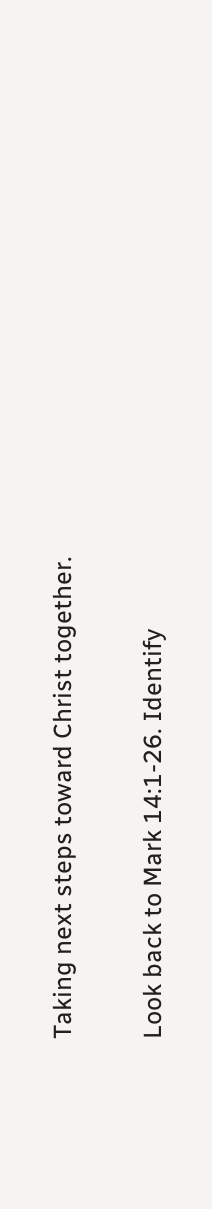Taking next steps toward Christ together.

Look back to Mark 14:1-26. Identify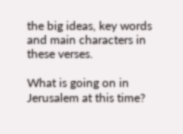the big ideas, key words and main characters in these verses.

What is going on in Jerusalem at this time?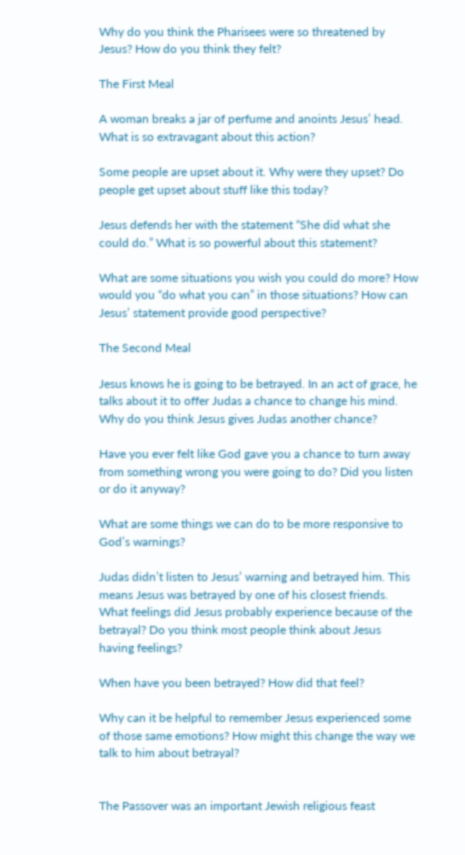Why do you think the Pharisees were so threatened by Jesus? How do you think they felt?

The First Meal

A woman breaks a jar of perfume and anoints Jesus’ head. What is so extravagant about this action?

Some people are upset about it. Why were they upset? Do people get upset about stuff like this today?

Jesus defends her with the statement “She did what she could do.” What is so powerful about this statement?

What are some situations you wish you could do more? How would you “do what you can” in those situations? How can Jesus’ statement provide good perspective?

The Second Meal

Jesus knows he is going to be betrayed. In an act of grace, he talks about it to offer Judas a chance to change his mind. Why do you think Jesus gives Judas another chance?

Have you ever felt like God gave you a chance to turn away from something wrong you were going to do? Did you listen or do it anyway?

What are some things we can do to be more responsive to God’s warnings?

Judas didn’t listen to Jesus’ warning and betrayed him. This means Jesus was betrayed by one of his closest friends. What feelings did Jesus probably experience because of the betrayal? Do you think most people think about Jesus having feelings?

When have you been betrayed? How did that feel?

Why can it be helpful to remember Jesus experienced some of those same emotions? How might this change the way we talk to him about betrayal?


The Passover was an important Jewish religious feast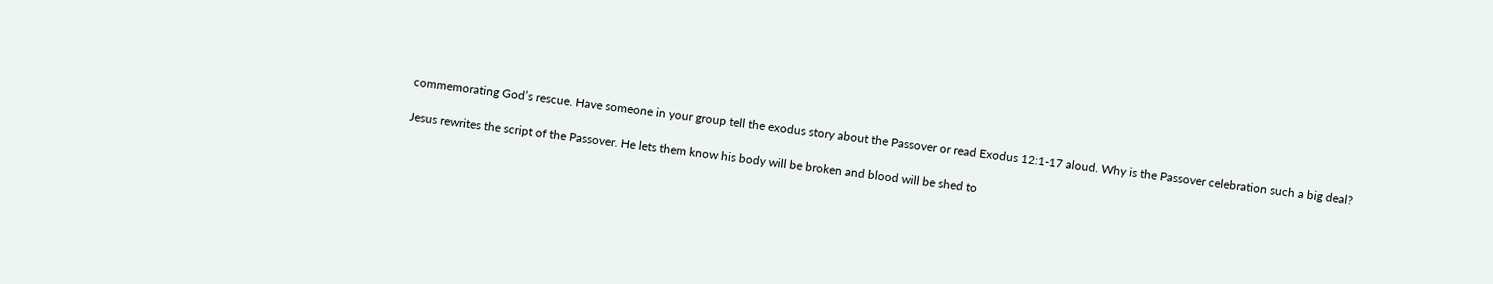commemorating God’s rescue. Have someone in your group tell the exodus story about the Passover or read Exodus 12:1-17 aloud. Why is the Passover celebration such a big deal?

Jesus rewrites the script of the Passover. He lets them know his body will be broken and blood will be shed to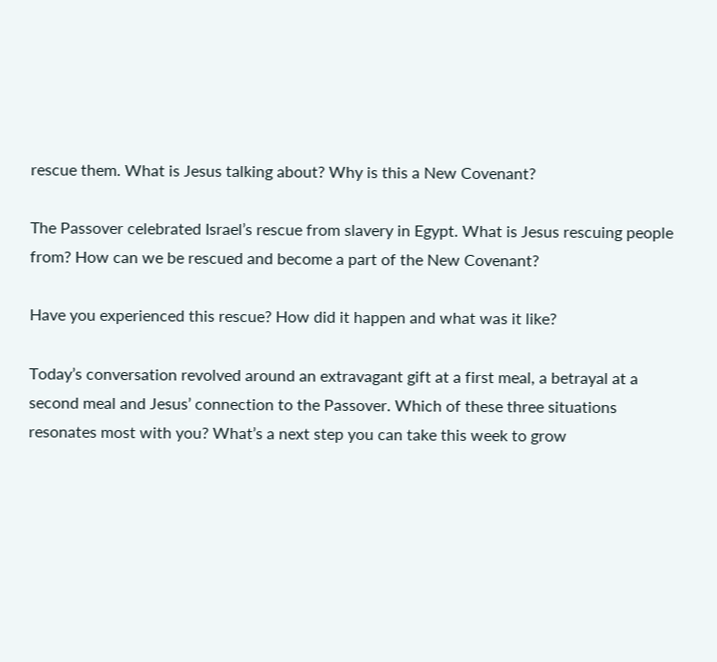rescue them. What is Jesus talking about? Why is this a New Covenant?

The Passover celebrated Israel’s rescue from slavery in Egypt. What is Jesus rescuing people from? How can we be rescued and become a part of the New Covenant?

Have you experienced this rescue? How did it happen and what was it like?

Today’s conversation revolved around an extravagant gift at a first meal, a betrayal at a second meal and Jesus’ connection to the Passover. Which of these three situations resonates most with you? What’s a next step you can take this week to grow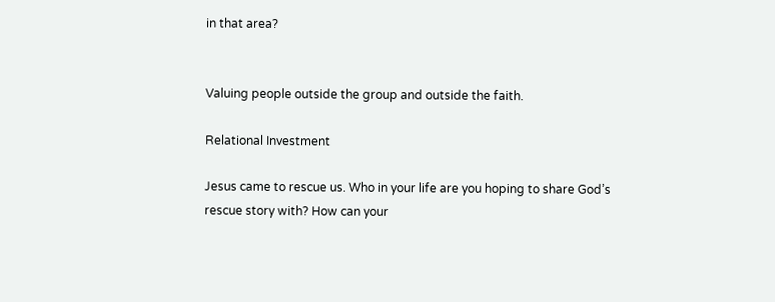in that area?


Valuing people outside the group and outside the faith.

Relational Investment

Jesus came to rescue us. Who in your life are you hoping to share God’s rescue story with? How can your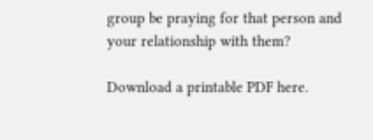group be praying for that person and your relationship with them?

Download a printable PDF here.